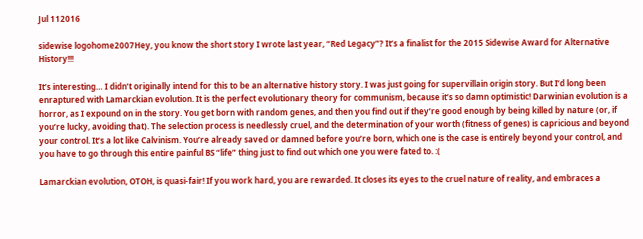Jul 112016

sidewise logohome2007Hey, you know the short story I wrote last year, “Red Legacy”? It’s a finalist for the 2015 Sidewise Award for Alternative History!!!

It’s interesting… I didn’t originally intend for this to be an alternative history story. I was just going for supervillain origin story. But I’d long been enraptured with Lamarckian evolution. It is the perfect evolutionary theory for communism, because it’s so damn optimistic! Darwinian evolution is a horror, as I expound on in the story. You get born with random genes, and then you find out if they’re good enough by being killed by nature (or, if you’re lucky, avoiding that). The selection process is needlessly cruel, and the determination of your worth (fitness of genes) is capricious and beyond your control. It’s a lot like Calvinism. You’re already saved or damned before you’re born, which one is the case is entirely beyond your control, and you have to go through this entire painful BS “life” thing just to find out which one you were fated to. :(

Lamarckian evolution, OTOH, is quasi-fair! If you work hard, you are rewarded. It closes its eyes to the cruel nature of reality, and embraces a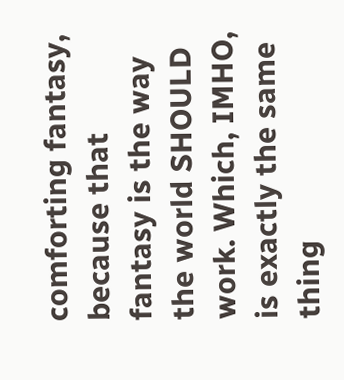comforting fantasy, because that fantasy is the way the world SHOULD work. Which, IMHO, is exactly the same thing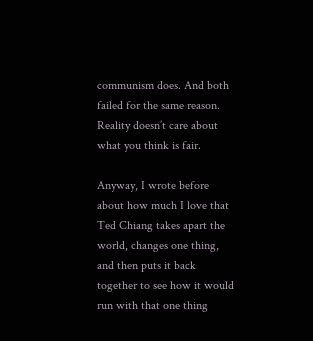communism does. And both failed for the same reason. Reality doesn’t care about what you think is fair.

Anyway, I wrote before about how much I love that Ted Chiang takes apart the world, changes one thing, and then puts it back together to see how it would run with that one thing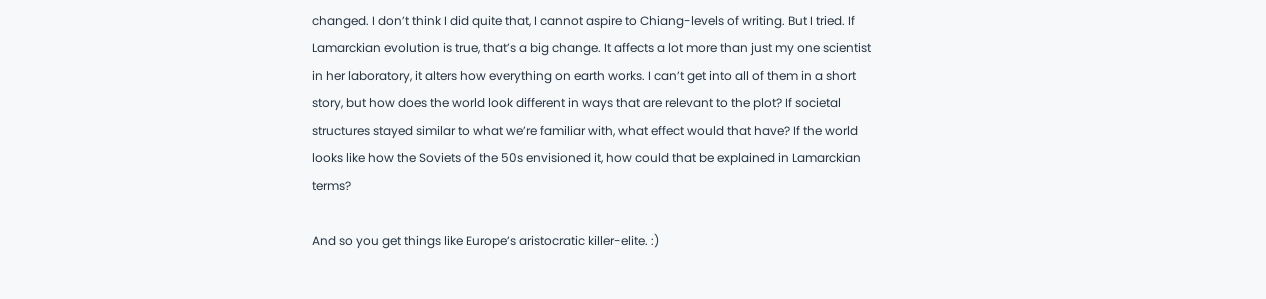changed. I don’t think I did quite that, I cannot aspire to Chiang-levels of writing. But I tried. If Lamarckian evolution is true, that’s a big change. It affects a lot more than just my one scientist in her laboratory, it alters how everything on earth works. I can’t get into all of them in a short story, but how does the world look different in ways that are relevant to the plot? If societal structures stayed similar to what we’re familiar with, what effect would that have? If the world looks like how the Soviets of the 50s envisioned it, how could that be explained in Lamarckian terms?

And so you get things like Europe’s aristocratic killer-elite. :)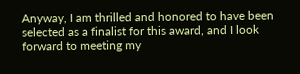Anyway, I am thrilled and honored to have been selected as a finalist for this award, and I look forward to meeting my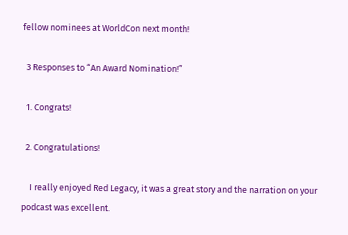fellow nominees at WorldCon next month!

  3 Responses to “An Award Nomination!”

  1. Congrats!

  2. Congratulations!

    I really enjoyed Red Legacy, it was a great story and the narration on your podcast was excellent.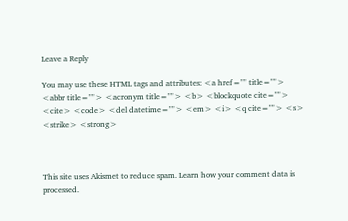Leave a Reply

You may use these HTML tags and attributes: <a href="" title=""> <abbr title=""> <acronym title=""> <b> <blockquote cite=""> <cite> <code> <del datetime=""> <em> <i> <q cite=""> <s> <strike> <strong>



This site uses Akismet to reduce spam. Learn how your comment data is processed.